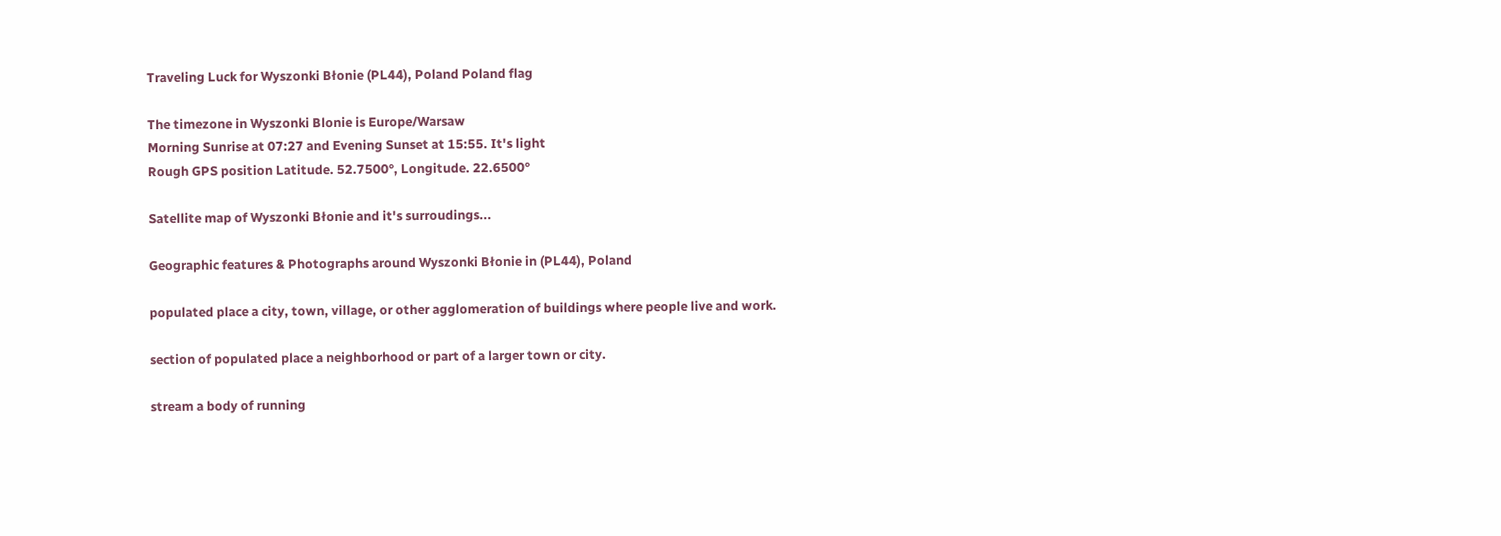Traveling Luck for Wyszonki Błonie (PL44), Poland Poland flag

The timezone in Wyszonki Blonie is Europe/Warsaw
Morning Sunrise at 07:27 and Evening Sunset at 15:55. It's light
Rough GPS position Latitude. 52.7500°, Longitude. 22.6500°

Satellite map of Wyszonki Błonie and it's surroudings...

Geographic features & Photographs around Wyszonki Błonie in (PL44), Poland

populated place a city, town, village, or other agglomeration of buildings where people live and work.

section of populated place a neighborhood or part of a larger town or city.

stream a body of running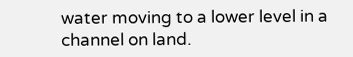water moving to a lower level in a channel on land.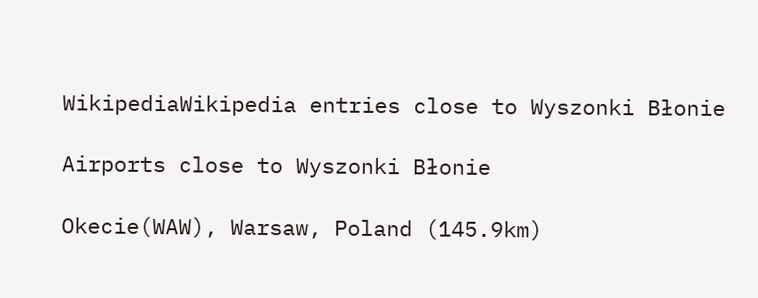WikipediaWikipedia entries close to Wyszonki Błonie

Airports close to Wyszonki Błonie

Okecie(WAW), Warsaw, Poland (145.9km)